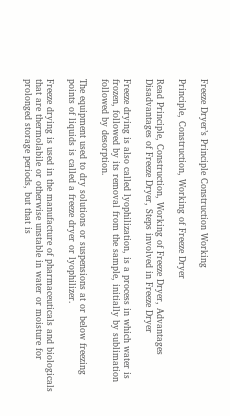Freeze Dryer’s Principle Construction Working

Principle, Construction, Working of Freeze Dryer

Read Principle, Construction, Working of Freeze Dryer, Advantages Disadvantages of Freeze Dryer, Steps involved in Freeze Dryer

Freeze drying is also called lyophilization, is a process in which water is frozen, followed by its removal from the sample, initially by sublimation followed by desorption.

The equipment used to dry solutions or suspensions at or below freezing points of liquids is called a freeze dryer or lyophilizer.

Freeze drying is used in the manufacture of pharmaceuticals and biologicals that are thermolabile or otherwise unstable in water or moisture for prolonged storage periods, but that is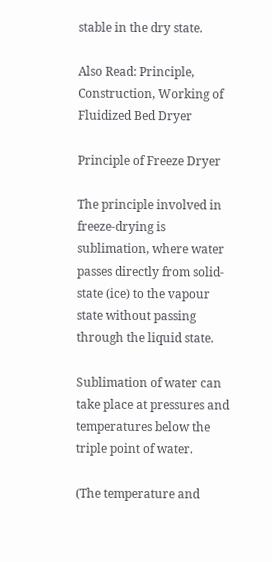stable in the dry state.

Also Read: Principle, Construction, Working of Fluidized Bed Dryer

Principle of Freeze Dryer

The principle involved in freeze-drying is sublimation, where water passes directly from solid-state (ice) to the vapour state without passing through the liquid state.

Sublimation of water can take place at pressures and temperatures below the triple point of water.

(The temperature and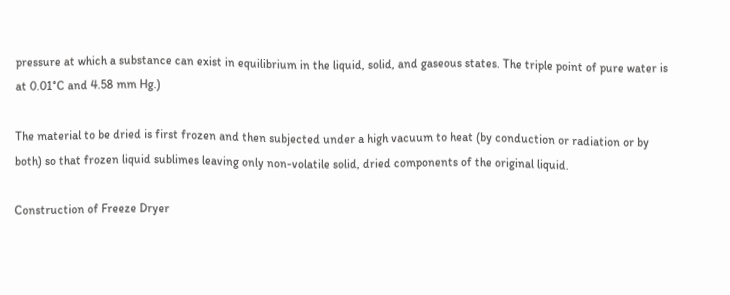pressure at which a substance can exist in equilibrium in the liquid, solid, and gaseous states. The triple point of pure water is at 0.01°C and 4.58 mm Hg.)

The material to be dried is first frozen and then subjected under a high vacuum to heat (by conduction or radiation or by both) so that frozen liquid sublimes leaving only non-volatile solid, dried components of the original liquid.

Construction of Freeze Dryer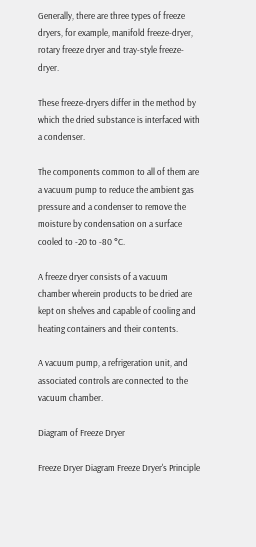Generally, there are three types of freeze dryers, for example, manifold freeze-dryer, rotary freeze dryer and tray-style freeze-dryer.

These freeze-dryers differ in the method by which the dried substance is interfaced with a condenser.

The components common to all of them are a vacuum pump to reduce the ambient gas pressure and a condenser to remove the moisture by condensation on a surface cooled to -20 to -80 °C.

A freeze dryer consists of a vacuum chamber wherein products to be dried are kept on shelves and capable of cooling and heating containers and their contents.

A vacuum pump, a refrigeration unit, and associated controls are connected to the vacuum chamber.

Diagram of Freeze Dryer

Freeze Dryer Diagram Freeze Dryer's Principle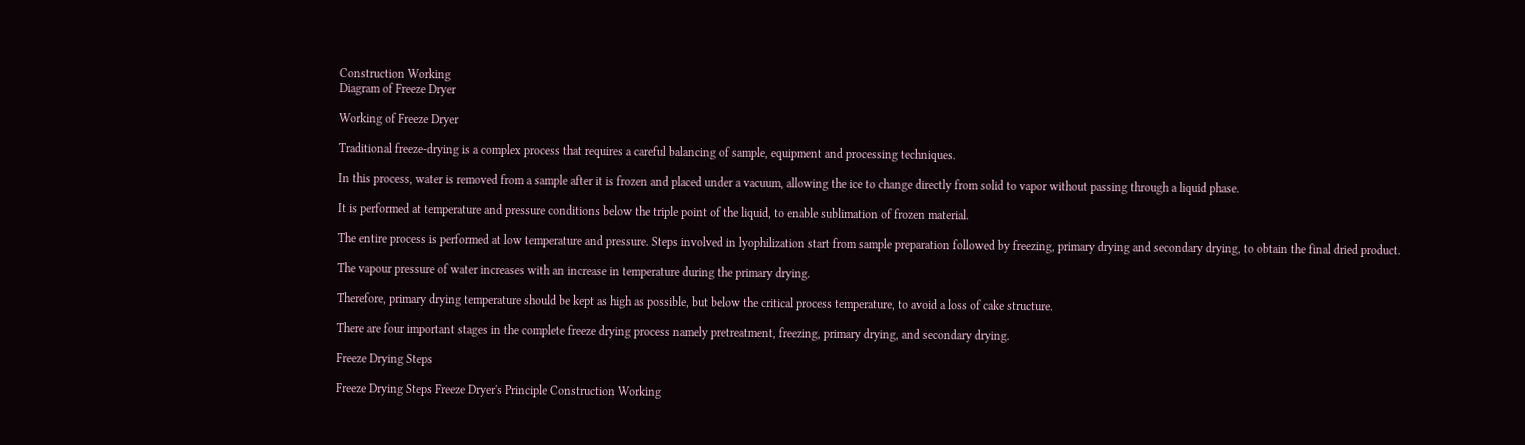Construction Working
Diagram of Freeze Dryer

Working of Freeze Dryer

Traditional freeze-drying is a complex process that requires a careful balancing of sample, equipment and processing techniques.

In this process, water is removed from a sample after it is frozen and placed under a vacuum, allowing the ice to change directly from solid to vapor without passing through a liquid phase.

It is performed at temperature and pressure conditions below the triple point of the liquid, to enable sublimation of frozen material.

The entire process is performed at low temperature and pressure. Steps involved in lyophilization start from sample preparation followed by freezing, primary drying and secondary drying, to obtain the final dried product.

The vapour pressure of water increases with an increase in temperature during the primary drying.

Therefore, primary drying temperature should be kept as high as possible, but below the critical process temperature, to avoid a loss of cake structure.

There are four important stages in the complete freeze drying process namely pretreatment, freezing, primary drying, and secondary drying.

Freeze Drying Steps

Freeze Drying Steps Freeze Dryer's Principle Construction Working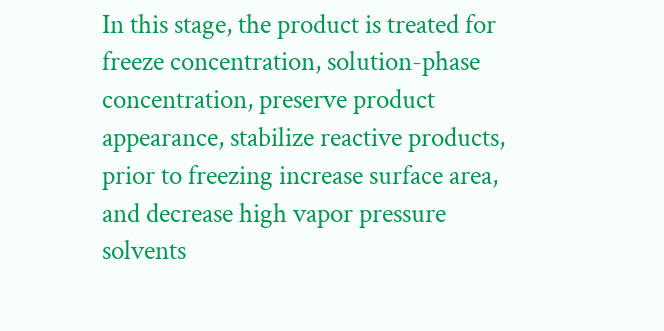In this stage, the product is treated for freeze concentration, solution-phase concentration, preserve product appearance, stabilize reactive products, prior to freezing increase surface area, and decrease high vapor pressure solvents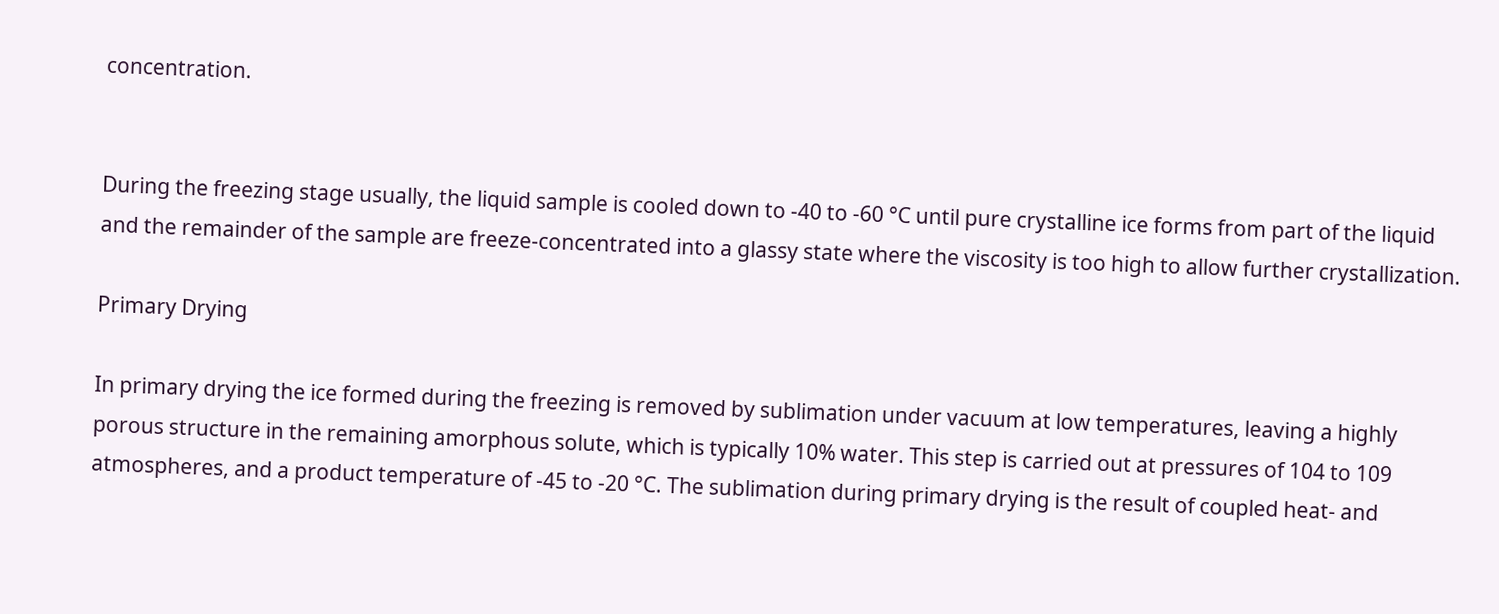concentration.


During the freezing stage usually, the liquid sample is cooled down to -40 to -60 °C until pure crystalline ice forms from part of the liquid and the remainder of the sample are freeze-concentrated into a glassy state where the viscosity is too high to allow further crystallization.

Primary Drying

In primary drying the ice formed during the freezing is removed by sublimation under vacuum at low temperatures, leaving a highly porous structure in the remaining amorphous solute, which is typically 10% water. This step is carried out at pressures of 104 to 109 atmospheres, and a product temperature of -45 to -20 °C. The sublimation during primary drying is the result of coupled heat- and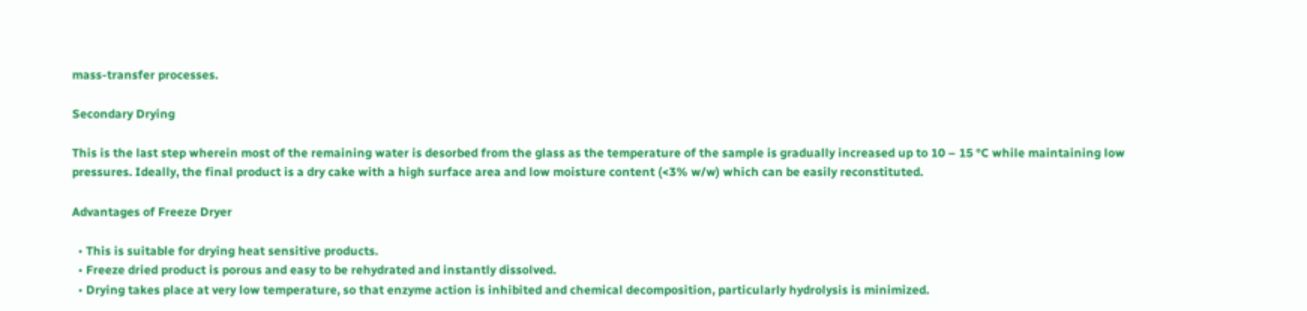mass-transfer processes.

Secondary Drying

This is the last step wherein most of the remaining water is desorbed from the glass as the temperature of the sample is gradually increased up to 10 – 15 °C while maintaining low pressures. Ideally, the final product is a dry cake with a high surface area and low moisture content (<3% w/w) which can be easily reconstituted.

Advantages of Freeze Dryer

  • This is suitable for drying heat sensitive products.
  • Freeze dried product is porous and easy to be rehydrated and instantly dissolved.
  • Drying takes place at very low temperature, so that enzyme action is inhibited and chemical decomposition, particularly hydrolysis is minimized.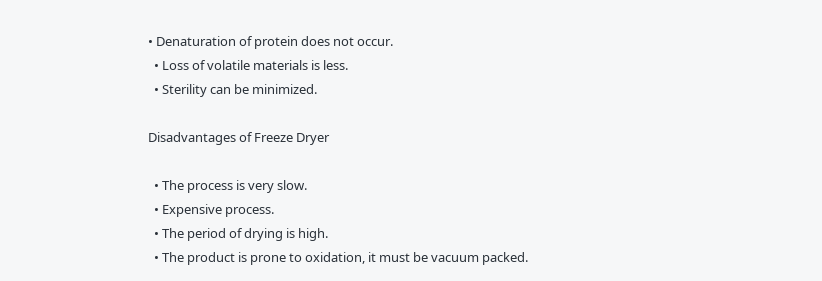• Denaturation of protein does not occur.
  • Loss of volatile materials is less.
  • Sterility can be minimized.

Disadvantages of Freeze Dryer

  • The process is very slow.
  • Expensive process.
  • The period of drying is high.
  • The product is prone to oxidation, it must be vacuum packed.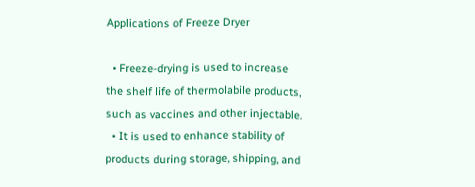Applications of Freeze Dryer

  • Freeze-drying is used to increase the shelf life of thermolabile products, such as vaccines and other injectable.
  • It is used to enhance stability of products during storage, shipping, and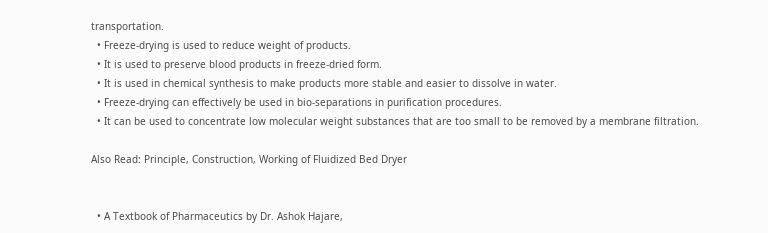transportation.
  • Freeze-drying is used to reduce weight of products.
  • It is used to preserve blood products in freeze-dried form.
  • It is used in chemical synthesis to make products more stable and easier to dissolve in water.
  • Freeze-drying can effectively be used in bio-separations in purification procedures.
  • It can be used to concentrate low molecular weight substances that are too small to be removed by a membrane filtration.

Also Read: Principle, Construction, Working of Fluidized Bed Dryer


  • A Textbook of Pharmaceutics by Dr. Ashok Hajare,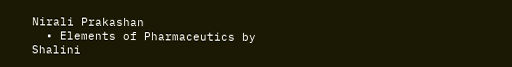Nirali Prakashan
  • Elements of Pharmaceutics by Shalini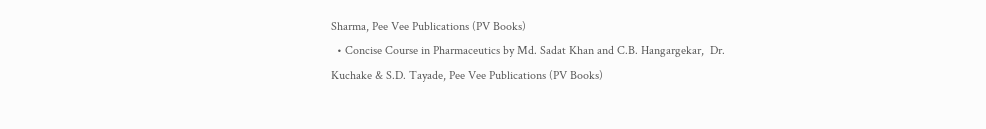Sharma, Pee Vee Publications (PV Books)
  • Concise Course in Pharmaceutics by Md. Sadat Khan and C.B. Hangargekar,  Dr. Kuchake & S.D. Tayade, Pee Vee Publications (PV Books)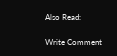Also Read:

Write Comment